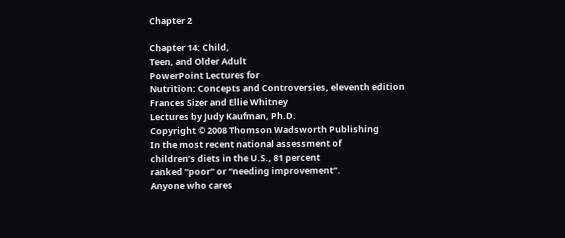Chapter 2

Chapter 14: Child,
Teen, and Older Adult
PowerPoint Lectures for
Nutrition: Concepts and Controversies, eleventh edition
Frances Sizer and Ellie Whitney
Lectures by Judy Kaufman, Ph.D.
Copyright © 2008 Thomson Wadsworth Publishing
In the most recent national assessment of
children’s diets in the U.S., 81 percent
ranked “poor” or “needing improvement”.
Anyone who cares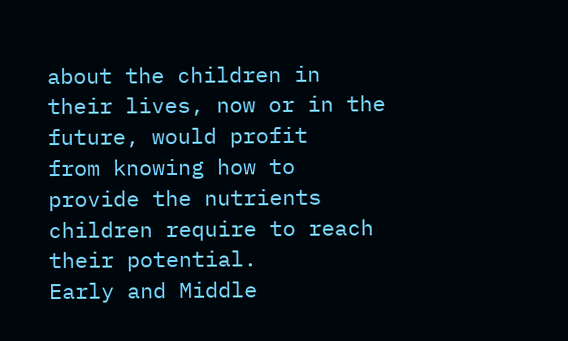about the children in
their lives, now or in the future, would profit
from knowing how to provide the nutrients
children require to reach their potential.
Early and Middle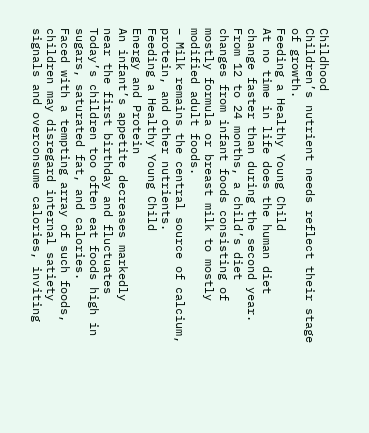Childhood
Children’s nutrient needs reflect their stage
of growth.
Feeding a Healthy Young Child
At no time in life does the human diet
change faster than during the second year.
From 12 to 24 months, a child’s diet
changes from infant foods consisting of
mostly formula or breast milk to mostly
modified adult foods.
– Milk remains the central source of calcium,
protein, and other nutrients.
Feeding a Healthy Young Child
Energy and Protein
An infant’s appetite decreases markedly
near the first birthday and fluctuates
Today’s children too often eat foods high in
sugars, saturated fat, and calories.
Faced with a tempting array of such foods,
children may disregard internal satiety
signals and overconsume calories, inviting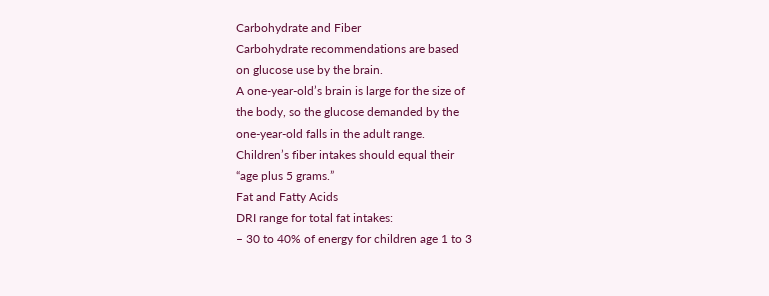Carbohydrate and Fiber
Carbohydrate recommendations are based
on glucose use by the brain.
A one-year-old’s brain is large for the size of
the body, so the glucose demanded by the
one-year-old falls in the adult range.
Children’s fiber intakes should equal their
“age plus 5 grams.”
Fat and Fatty Acids
DRI range for total fat intakes:
– 30 to 40% of energy for children age 1 to 3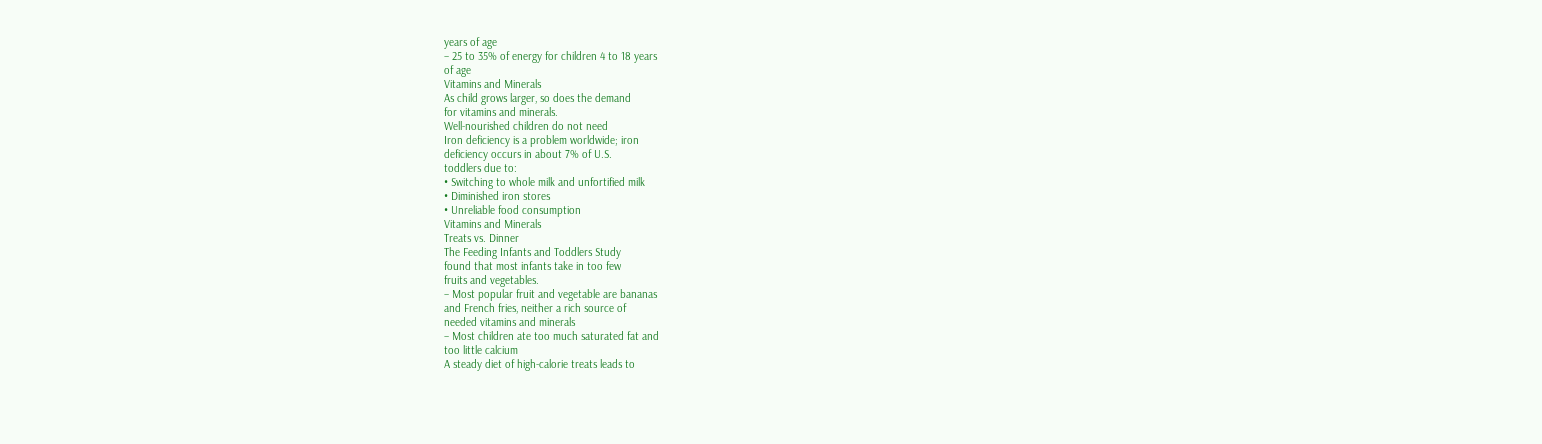years of age
– 25 to 35% of energy for children 4 to 18 years
of age
Vitamins and Minerals
As child grows larger, so does the demand
for vitamins and minerals.
Well-nourished children do not need
Iron deficiency is a problem worldwide; iron
deficiency occurs in about 7% of U.S.
toddlers due to:
• Switching to whole milk and unfortified milk
• Diminished iron stores
• Unreliable food consumption
Vitamins and Minerals
Treats vs. Dinner
The Feeding Infants and Toddlers Study
found that most infants take in too few
fruits and vegetables.
– Most popular fruit and vegetable are bananas
and French fries, neither a rich source of
needed vitamins and minerals
– Most children ate too much saturated fat and
too little calcium
A steady diet of high-calorie treats leads to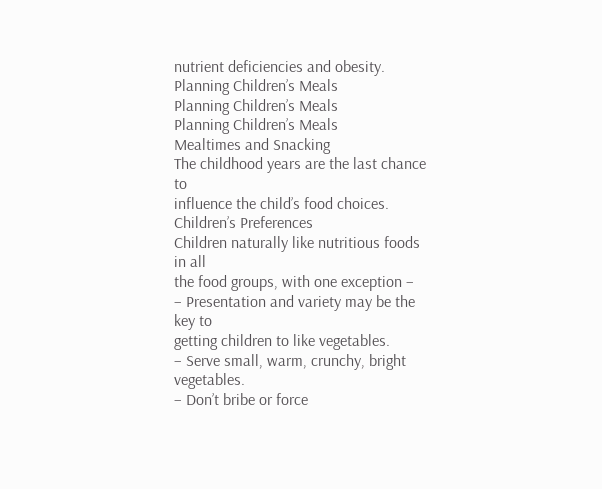nutrient deficiencies and obesity.
Planning Children’s Meals
Planning Children’s Meals
Planning Children’s Meals
Mealtimes and Snacking
The childhood years are the last chance to
influence the child’s food choices.
Children’s Preferences
Children naturally like nutritious foods in all
the food groups, with one exception –
– Presentation and variety may be the key to
getting children to like vegetables.
– Serve small, warm, crunchy, bright vegetables.
– Don’t bribe or force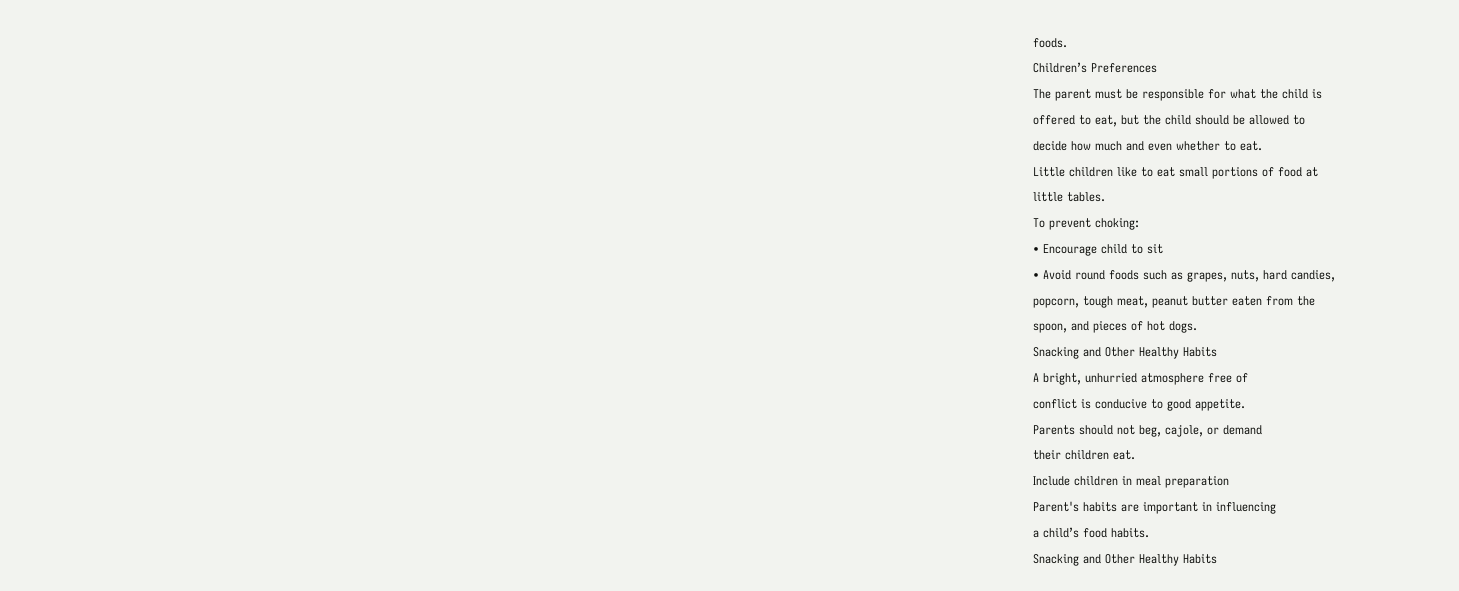foods.
Children’s Preferences
The parent must be responsible for what the child is
offered to eat, but the child should be allowed to
decide how much and even whether to eat.
Little children like to eat small portions of food at
little tables.
To prevent choking:
• Encourage child to sit
• Avoid round foods such as grapes, nuts, hard candies,
popcorn, tough meat, peanut butter eaten from the
spoon, and pieces of hot dogs.
Snacking and Other Healthy Habits
A bright, unhurried atmosphere free of
conflict is conducive to good appetite.
Parents should not beg, cajole, or demand
their children eat.
Include children in meal preparation
Parent's habits are important in influencing
a child’s food habits.
Snacking and Other Healthy Habits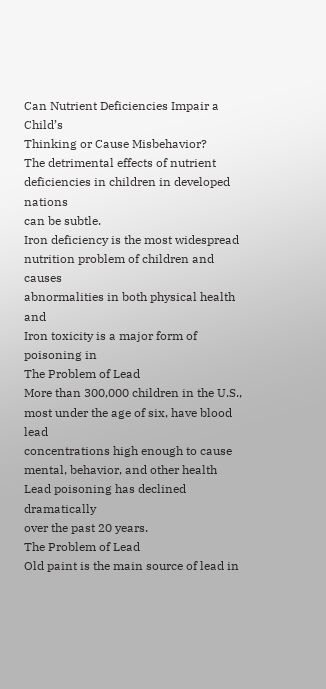Can Nutrient Deficiencies Impair a Child’s
Thinking or Cause Misbehavior?
The detrimental effects of nutrient
deficiencies in children in developed nations
can be subtle.
Iron deficiency is the most widespread
nutrition problem of children and causes
abnormalities in both physical health and
Iron toxicity is a major form of poisoning in
The Problem of Lead
More than 300,000 children in the U.S.,
most under the age of six, have blood lead
concentrations high enough to cause
mental, behavior, and other health
Lead poisoning has declined dramatically
over the past 20 years.
The Problem of Lead
Old paint is the main source of lead in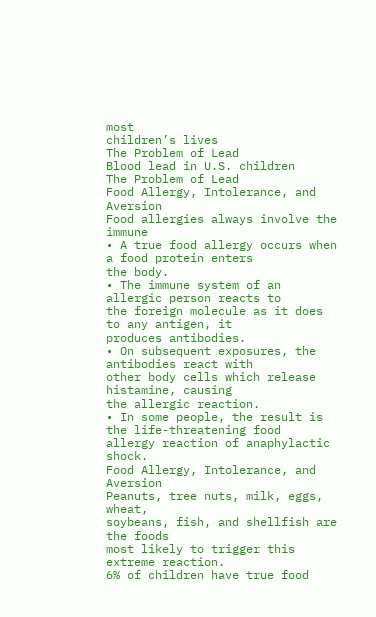most
children’s lives
The Problem of Lead
Blood lead in U.S. children
The Problem of Lead
Food Allergy, Intolerance, and Aversion
Food allergies always involve the immune
• A true food allergy occurs when a food protein enters
the body.
• The immune system of an allergic person reacts to
the foreign molecule as it does to any antigen, it
produces antibodies.
• On subsequent exposures, the antibodies react with
other body cells which release histamine, causing
the allergic reaction.
• In some people, the result is the life-threatening food
allergy reaction of anaphylactic shock.
Food Allergy, Intolerance, and Aversion
Peanuts, tree nuts, milk, eggs, wheat,
soybeans, fish, and shellfish are the foods
most likely to trigger this extreme reaction.
6% of children have true food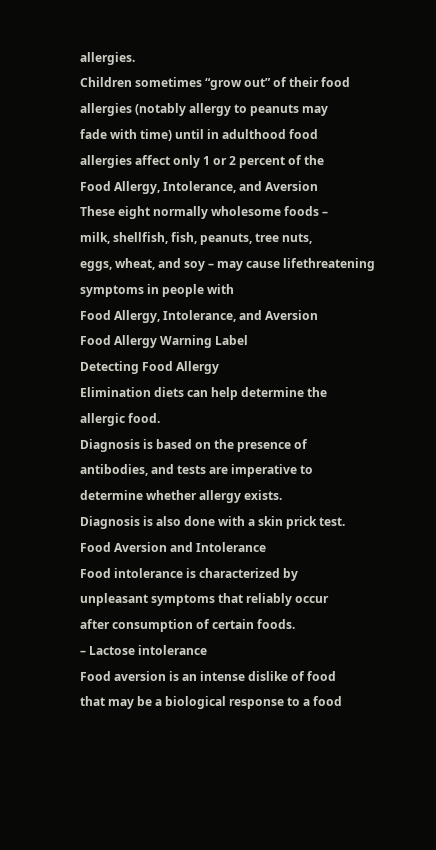allergies.
Children sometimes “grow out” of their food
allergies (notably allergy to peanuts may
fade with time) until in adulthood food
allergies affect only 1 or 2 percent of the
Food Allergy, Intolerance, and Aversion
These eight normally wholesome foods –
milk, shellfish, fish, peanuts, tree nuts,
eggs, wheat, and soy – may cause lifethreatening symptoms in people with
Food Allergy, Intolerance, and Aversion
Food Allergy Warning Label
Detecting Food Allergy
Elimination diets can help determine the
allergic food.
Diagnosis is based on the presence of
antibodies, and tests are imperative to
determine whether allergy exists.
Diagnosis is also done with a skin prick test.
Food Aversion and Intolerance
Food intolerance is characterized by
unpleasant symptoms that reliably occur
after consumption of certain foods.
– Lactose intolerance
Food aversion is an intense dislike of food
that may be a biological response to a food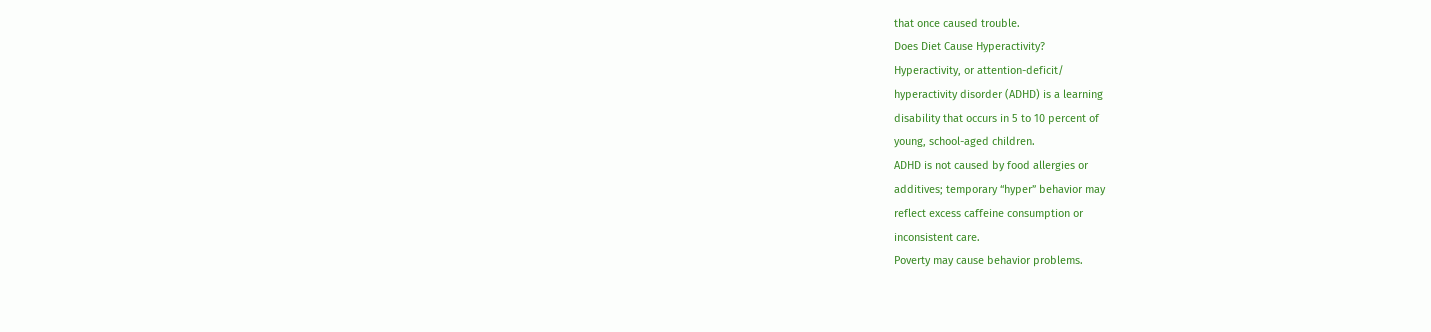that once caused trouble.
Does Diet Cause Hyperactivity?
Hyperactivity, or attention-deficit/
hyperactivity disorder (ADHD) is a learning
disability that occurs in 5 to 10 percent of
young, school-aged children.
ADHD is not caused by food allergies or
additives; temporary “hyper” behavior may
reflect excess caffeine consumption or
inconsistent care.
Poverty may cause behavior problems.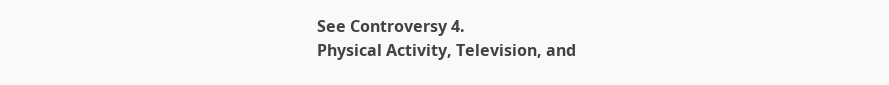See Controversy 4.
Physical Activity, Television, and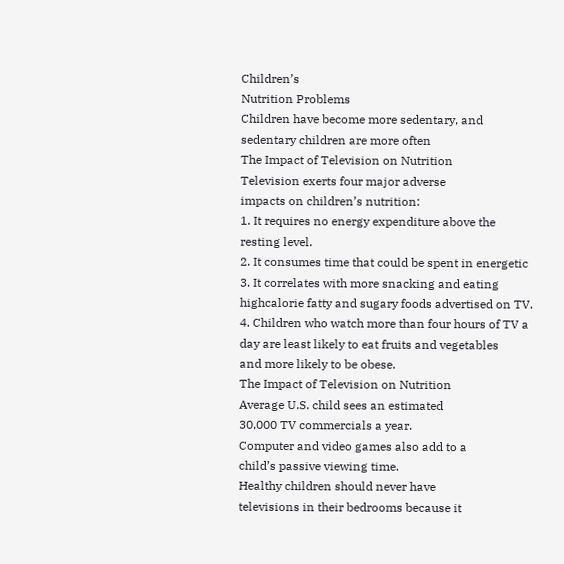Children’s
Nutrition Problems
Children have become more sedentary, and
sedentary children are more often
The Impact of Television on Nutrition
Television exerts four major adverse
impacts on children’s nutrition:
1. It requires no energy expenditure above the
resting level.
2. It consumes time that could be spent in energetic
3. It correlates with more snacking and eating highcalorie fatty and sugary foods advertised on TV.
4. Children who watch more than four hours of TV a
day are least likely to eat fruits and vegetables
and more likely to be obese.
The Impact of Television on Nutrition
Average U.S. child sees an estimated
30,000 TV commercials a year.
Computer and video games also add to a
child’s passive viewing time.
Healthy children should never have
televisions in their bedrooms because it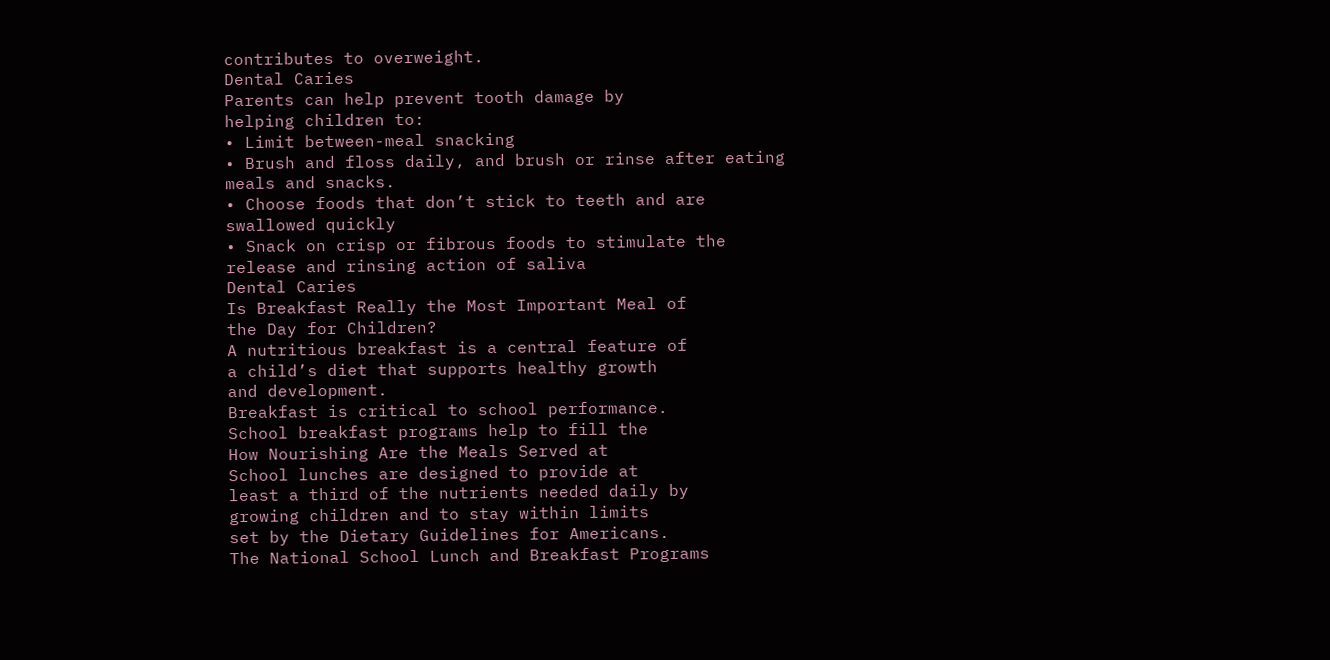contributes to overweight.
Dental Caries
Parents can help prevent tooth damage by
helping children to:
• Limit between-meal snacking
• Brush and floss daily, and brush or rinse after eating
meals and snacks.
• Choose foods that don’t stick to teeth and are
swallowed quickly
• Snack on crisp or fibrous foods to stimulate the
release and rinsing action of saliva
Dental Caries
Is Breakfast Really the Most Important Meal of
the Day for Children?
A nutritious breakfast is a central feature of
a child’s diet that supports healthy growth
and development.
Breakfast is critical to school performance.
School breakfast programs help to fill the
How Nourishing Are the Meals Served at
School lunches are designed to provide at
least a third of the nutrients needed daily by
growing children and to stay within limits
set by the Dietary Guidelines for Americans.
The National School Lunch and Breakfast Programs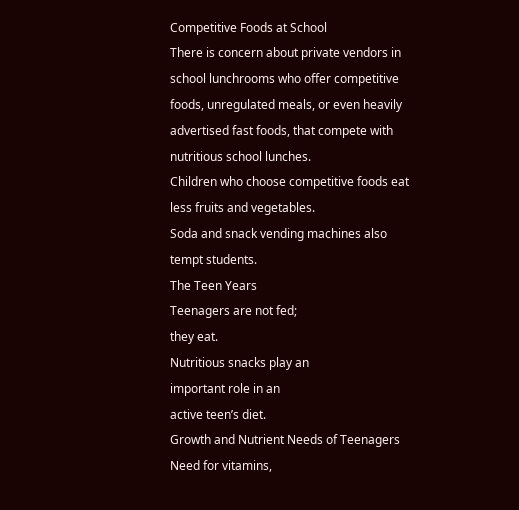Competitive Foods at School
There is concern about private vendors in
school lunchrooms who offer competitive
foods, unregulated meals, or even heavily
advertised fast foods, that compete with
nutritious school lunches.
Children who choose competitive foods eat
less fruits and vegetables.
Soda and snack vending machines also
tempt students.
The Teen Years
Teenagers are not fed;
they eat.
Nutritious snacks play an
important role in an
active teen’s diet.
Growth and Nutrient Needs of Teenagers
Need for vitamins,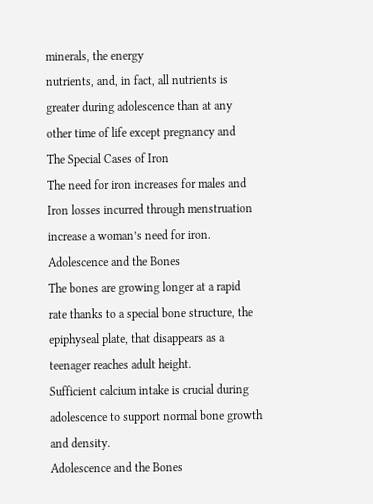minerals, the energy
nutrients, and, in fact, all nutrients is
greater during adolescence than at any
other time of life except pregnancy and
The Special Cases of Iron
The need for iron increases for males and
Iron losses incurred through menstruation
increase a woman’s need for iron.
Adolescence and the Bones
The bones are growing longer at a rapid
rate thanks to a special bone structure, the
epiphyseal plate, that disappears as a
teenager reaches adult height.
Sufficient calcium intake is crucial during
adolescence to support normal bone growth
and density.
Adolescence and the Bones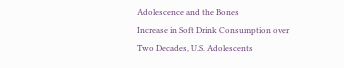Adolescence and the Bones
Increase in Soft Drink Consumption over
Two Decades, U.S. Adolescents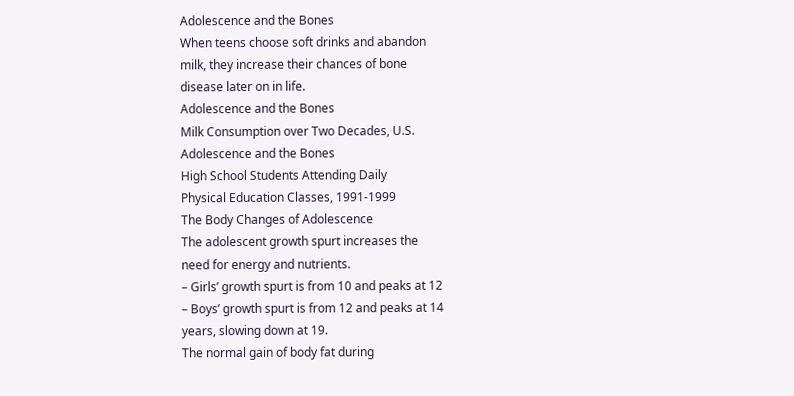Adolescence and the Bones
When teens choose soft drinks and abandon
milk, they increase their chances of bone
disease later on in life.
Adolescence and the Bones
Milk Consumption over Two Decades, U.S.
Adolescence and the Bones
High School Students Attending Daily
Physical Education Classes, 1991-1999
The Body Changes of Adolescence
The adolescent growth spurt increases the
need for energy and nutrients.
– Girls’ growth spurt is from 10 and peaks at 12
– Boys’ growth spurt is from 12 and peaks at 14
years, slowing down at 19.
The normal gain of body fat during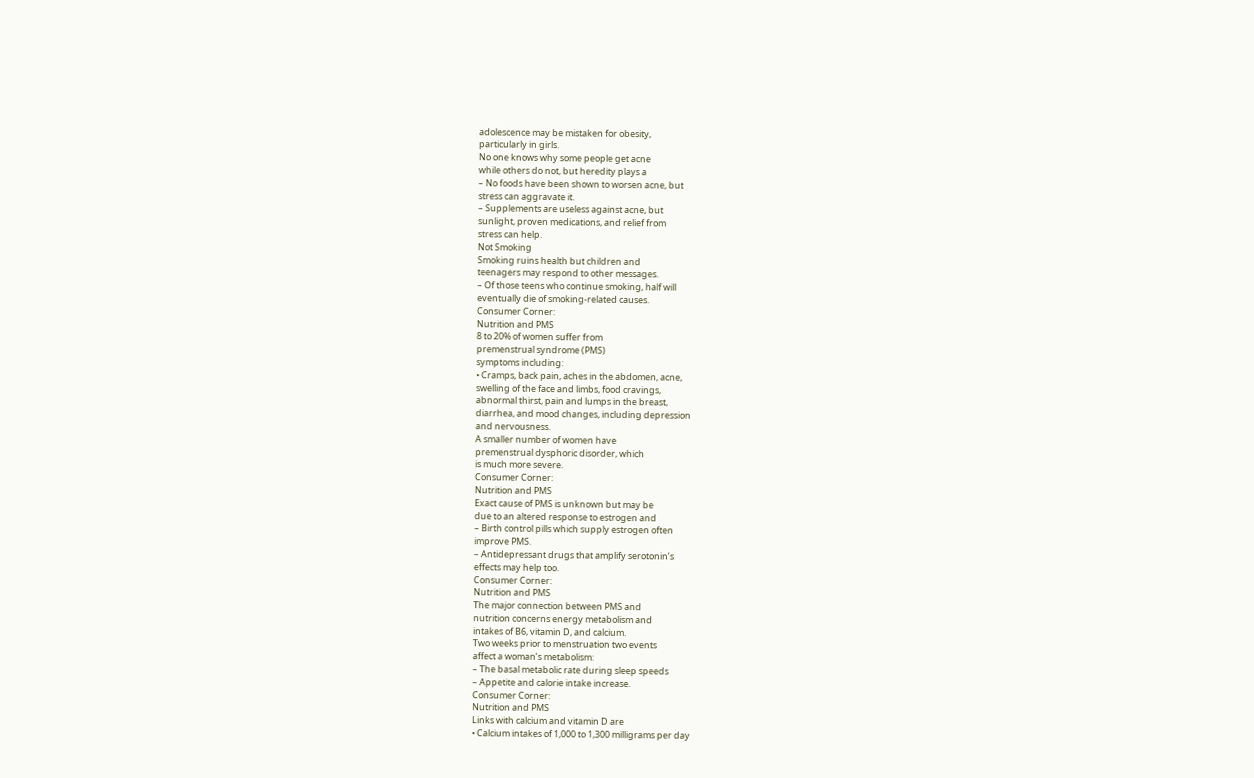adolescence may be mistaken for obesity,
particularly in girls.
No one knows why some people get acne
while others do not, but heredity plays a
– No foods have been shown to worsen acne, but
stress can aggravate it.
– Supplements are useless against acne, but
sunlight, proven medications, and relief from
stress can help.
Not Smoking
Smoking ruins health but children and
teenagers may respond to other messages.
– Of those teens who continue smoking, half will
eventually die of smoking-related causes.
Consumer Corner:
Nutrition and PMS
8 to 20% of women suffer from
premenstrual syndrome (PMS)
symptoms including:
• Cramps, back pain, aches in the abdomen, acne,
swelling of the face and limbs, food cravings,
abnormal thirst, pain and lumps in the breast,
diarrhea, and mood changes, including depression
and nervousness.
A smaller number of women have
premenstrual dysphoric disorder, which
is much more severe.
Consumer Corner:
Nutrition and PMS
Exact cause of PMS is unknown but may be
due to an altered response to estrogen and
– Birth control pills which supply estrogen often
improve PMS.
– Antidepressant drugs that amplify serotonin’s
effects may help too.
Consumer Corner:
Nutrition and PMS
The major connection between PMS and
nutrition concerns energy metabolism and
intakes of B6, vitamin D, and calcium.
Two weeks prior to menstruation two events
affect a woman’s metabolism:
– The basal metabolic rate during sleep speeds
– Appetite and calorie intake increase.
Consumer Corner:
Nutrition and PMS
Links with calcium and vitamin D are
• Calcium intakes of 1,000 to 1,300 milligrams per day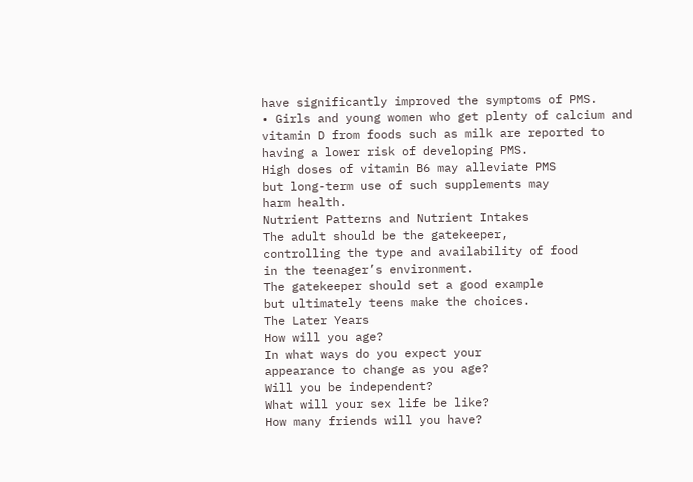have significantly improved the symptoms of PMS.
• Girls and young women who get plenty of calcium and
vitamin D from foods such as milk are reported to
having a lower risk of developing PMS.
High doses of vitamin B6 may alleviate PMS
but long-term use of such supplements may
harm health.
Nutrient Patterns and Nutrient Intakes
The adult should be the gatekeeper,
controlling the type and availability of food
in the teenager’s environment.
The gatekeeper should set a good example
but ultimately teens make the choices.
The Later Years
How will you age?
In what ways do you expect your
appearance to change as you age?
Will you be independent?
What will your sex life be like?
How many friends will you have?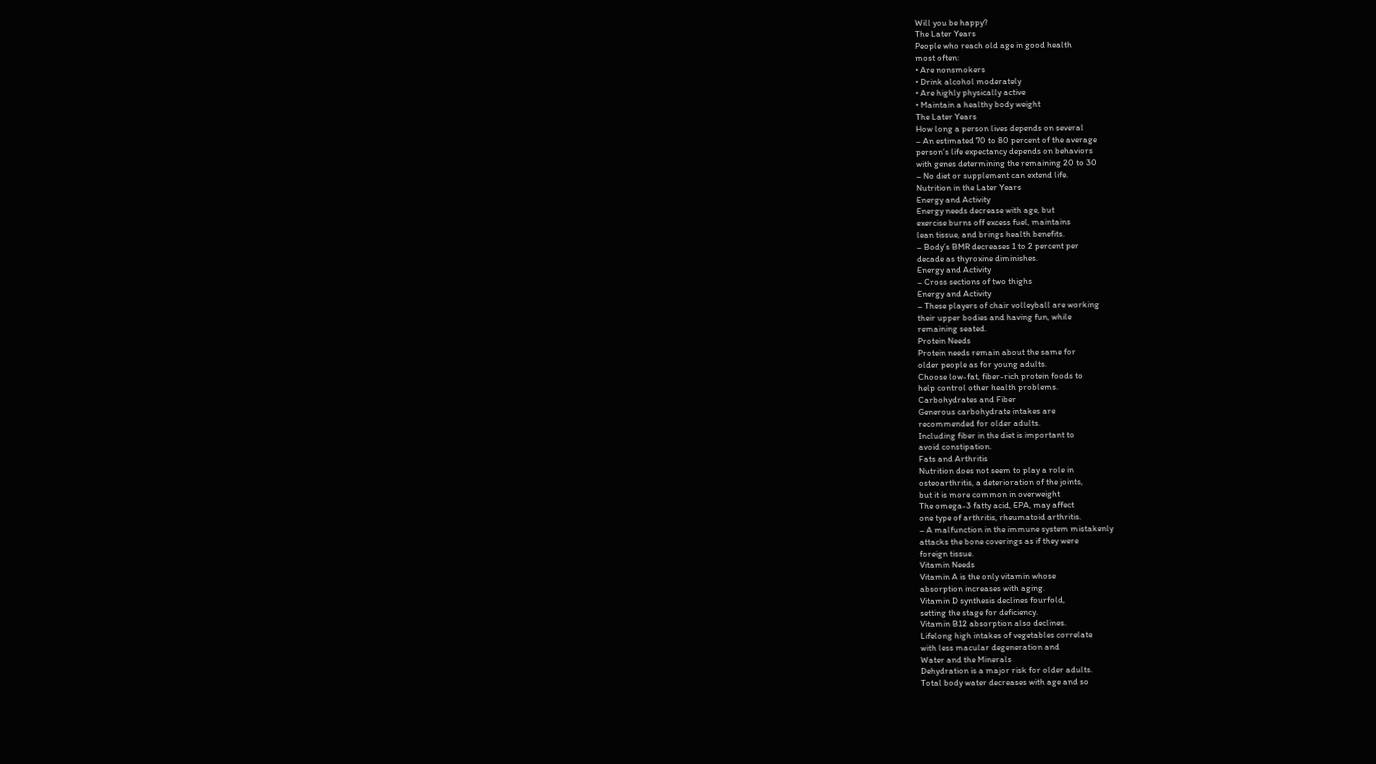Will you be happy?
The Later Years
People who reach old age in good health
most often:
• Are nonsmokers
• Drink alcohol moderately
• Are highly physically active
• Maintain a healthy body weight
The Later Years
How long a person lives depends on several
– An estimated 70 to 80 percent of the average
person’s life expectancy depends on behaviors
with genes determining the remaining 20 to 30
– No diet or supplement can extend life.
Nutrition in the Later Years
Energy and Activity
Energy needs decrease with age, but
exercise burns off excess fuel, maintains
lean tissue, and brings health benefits.
– Body’s BMR decreases 1 to 2 percent per
decade as thyroxine diminishes.
Energy and Activity
– Cross sections of two thighs
Energy and Activity
– These players of chair volleyball are working
their upper bodies and having fun, while
remaining seated.
Protein Needs
Protein needs remain about the same for
older people as for young adults.
Choose low-fat, fiber-rich protein foods to
help control other health problems.
Carbohydrates and Fiber
Generous carbohydrate intakes are
recommended for older adults.
Including fiber in the diet is important to
avoid constipation.
Fats and Arthritis
Nutrition does not seem to play a role in
osteoarthritis, a deterioration of the joints,
but it is more common in overweight
The omega-3 fatty acid, EPA, may affect
one type of arthritis, rheumatoid arthritis.
– A malfunction in the immune system mistakenly
attacks the bone coverings as if they were
foreign tissue.
Vitamin Needs
Vitamin A is the only vitamin whose
absorption increases with aging.
Vitamin D synthesis declines fourfold,
setting the stage for deficiency.
Vitamin B12 absorption also declines.
Lifelong high intakes of vegetables correlate
with less macular degeneration and
Water and the Minerals
Dehydration is a major risk for older adults.
Total body water decreases with age and so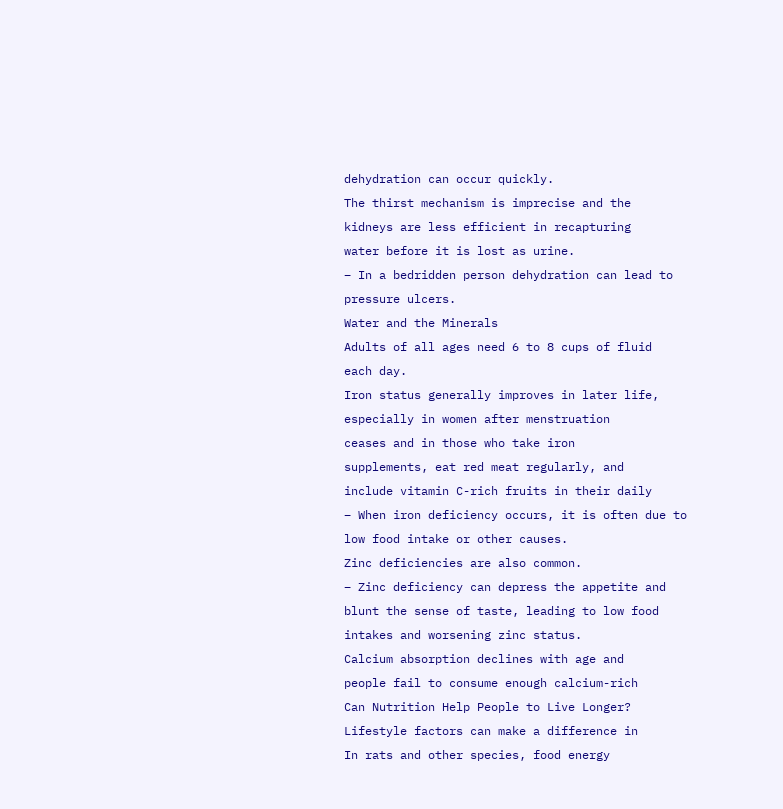dehydration can occur quickly.
The thirst mechanism is imprecise and the
kidneys are less efficient in recapturing
water before it is lost as urine.
– In a bedridden person dehydration can lead to
pressure ulcers.
Water and the Minerals
Adults of all ages need 6 to 8 cups of fluid
each day.
Iron status generally improves in later life,
especially in women after menstruation
ceases and in those who take iron
supplements, eat red meat regularly, and
include vitamin C-rich fruits in their daily
– When iron deficiency occurs, it is often due to
low food intake or other causes.
Zinc deficiencies are also common.
– Zinc deficiency can depress the appetite and
blunt the sense of taste, leading to low food
intakes and worsening zinc status.
Calcium absorption declines with age and
people fail to consume enough calcium-rich
Can Nutrition Help People to Live Longer?
Lifestyle factors can make a difference in
In rats and other species, food energy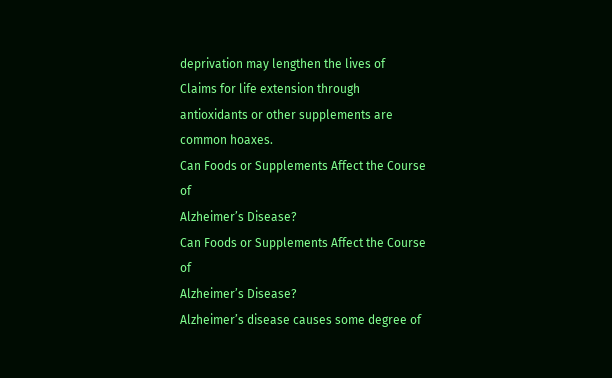deprivation may lengthen the lives of
Claims for life extension through
antioxidants or other supplements are
common hoaxes.
Can Foods or Supplements Affect the Course of
Alzheimer’s Disease?
Can Foods or Supplements Affect the Course of
Alzheimer’s Disease?
Alzheimer’s disease causes some degree of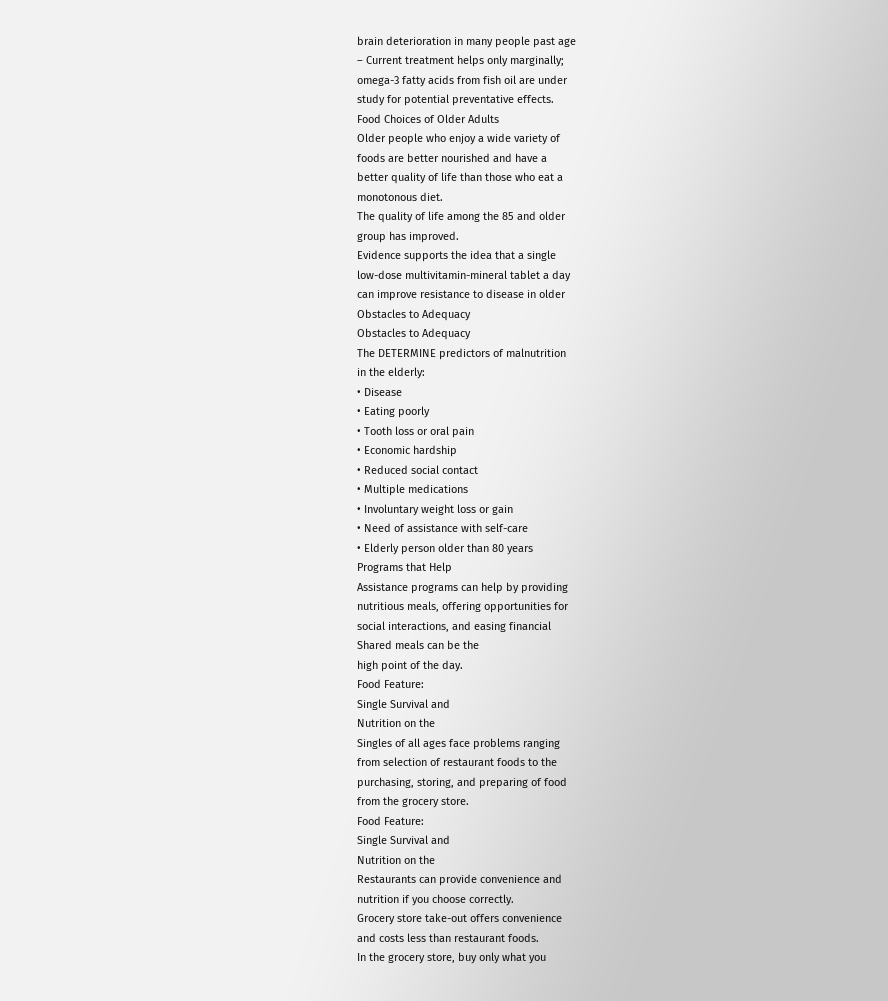brain deterioration in many people past age
– Current treatment helps only marginally;
omega-3 fatty acids from fish oil are under
study for potential preventative effects.
Food Choices of Older Adults
Older people who enjoy a wide variety of
foods are better nourished and have a
better quality of life than those who eat a
monotonous diet.
The quality of life among the 85 and older
group has improved.
Evidence supports the idea that a single
low-dose multivitamin-mineral tablet a day
can improve resistance to disease in older
Obstacles to Adequacy
Obstacles to Adequacy
The DETERMINE predictors of malnutrition
in the elderly:
• Disease
• Eating poorly
• Tooth loss or oral pain
• Economic hardship
• Reduced social contact
• Multiple medications
• Involuntary weight loss or gain
• Need of assistance with self-care
• Elderly person older than 80 years
Programs that Help
Assistance programs can help by providing
nutritious meals, offering opportunities for
social interactions, and easing financial
Shared meals can be the
high point of the day.
Food Feature:
Single Survival and
Nutrition on the
Singles of all ages face problems ranging
from selection of restaurant foods to the
purchasing, storing, and preparing of food
from the grocery store.
Food Feature:
Single Survival and
Nutrition on the
Restaurants can provide convenience and
nutrition if you choose correctly.
Grocery store take-out offers convenience
and costs less than restaurant foods.
In the grocery store, buy only what you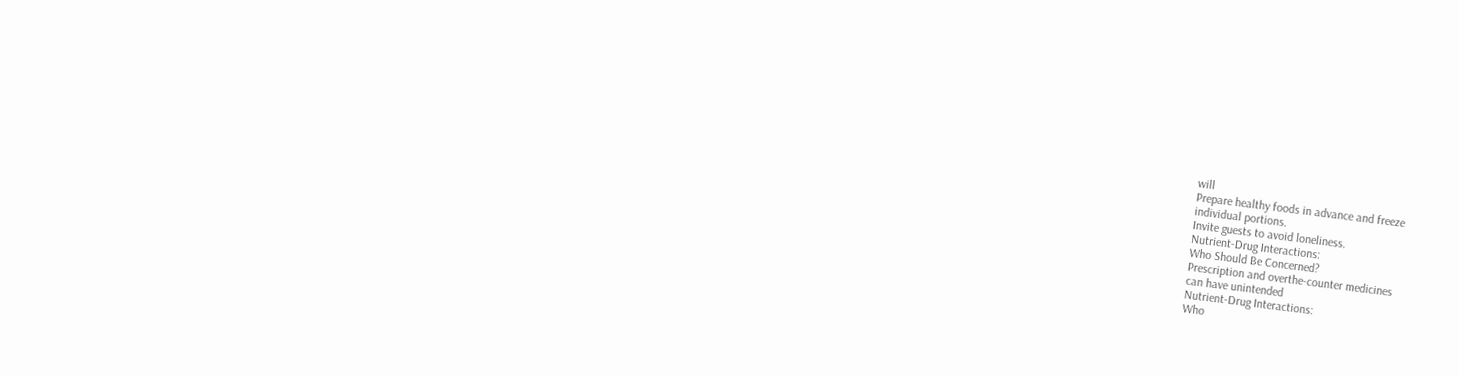will
Prepare healthy foods in advance and freeze
individual portions.
Invite guests to avoid loneliness.
Nutrient-Drug Interactions:
Who Should Be Concerned?
Prescription and overthe-counter medicines
can have unintended
Nutrient-Drug Interactions:
Who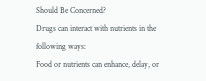Should Be Concerned?
Drugs can interact with nutrients in the
following ways:
Food or nutrients can enhance, delay, or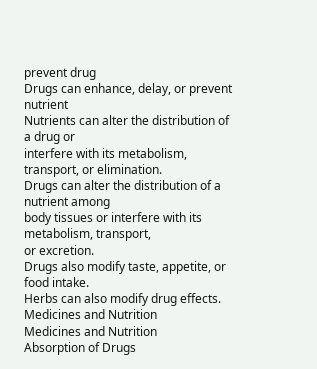prevent drug
Drugs can enhance, delay, or prevent nutrient
Nutrients can alter the distribution of a drug or
interfere with its metabolism, transport, or elimination.
Drugs can alter the distribution of a nutrient among
body tissues or interfere with its metabolism, transport,
or excretion.
Drugs also modify taste, appetite, or food intake.
Herbs can also modify drug effects.
Medicines and Nutrition
Medicines and Nutrition
Absorption of Drugs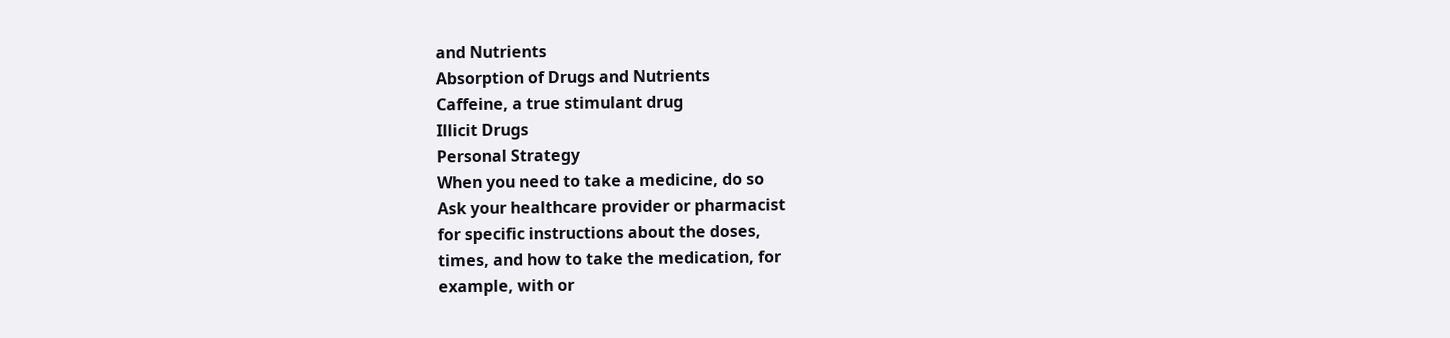and Nutrients
Absorption of Drugs and Nutrients
Caffeine, a true stimulant drug
Illicit Drugs
Personal Strategy
When you need to take a medicine, do so
Ask your healthcare provider or pharmacist
for specific instructions about the doses,
times, and how to take the medication, for
example, with or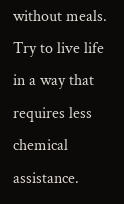without meals.
Try to live life in a way that requires less
chemical assistance.